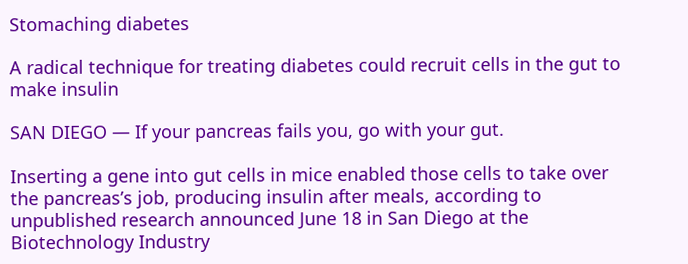Stomaching diabetes

A radical technique for treating diabetes could recruit cells in the gut to make insulin

SAN DIEGO — If your pancreas fails you, go with your gut.

Inserting a gene into gut cells in mice enabled those cells to take over the pancreas’s job, producing insulin after meals, according to unpublished research announced June 18 in San Diego at the Biotechnology Industry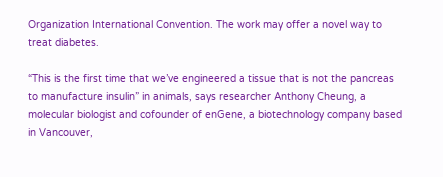Organization International Convention. The work may offer a novel way to treat diabetes.

“This is the first time that we’ve engineered a tissue that is not the pancreas to manufacture insulin” in animals, says researcher Anthony Cheung, a molecular biologist and cofounder of enGene, a biotechnology company based in Vancouver,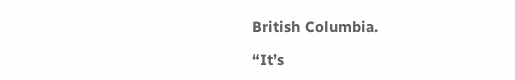British Columbia.

“It’s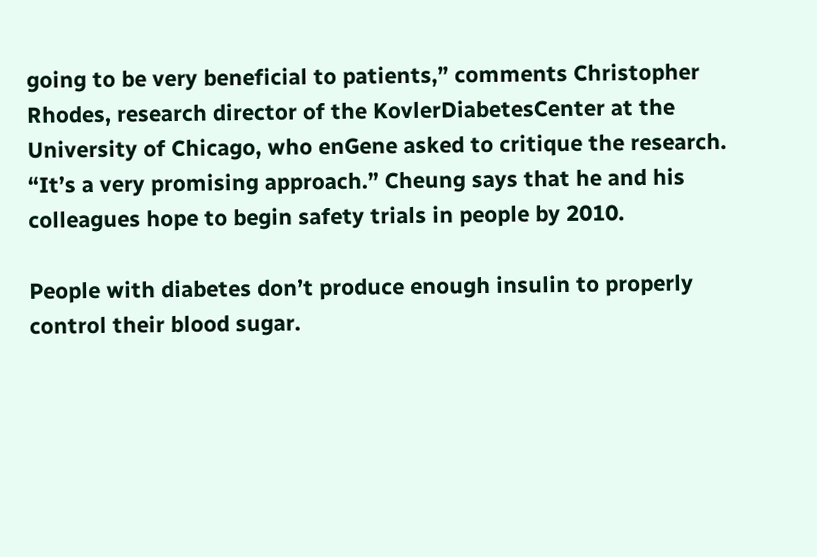going to be very beneficial to patients,” comments Christopher Rhodes, research director of the KovlerDiabetesCenter at the University of Chicago, who enGene asked to critique the research. “It’s a very promising approach.” Cheung says that he and his colleagues hope to begin safety trials in people by 2010.

People with diabetes don’t produce enough insulin to properly control their blood sugar.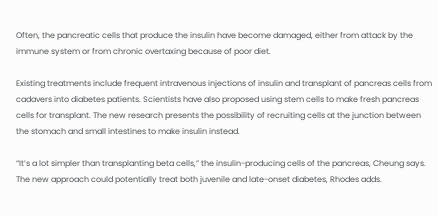Often, the pancreatic cells that produce the insulin have become damaged, either from attack by the immune system or from chronic overtaxing because of poor diet.

Existing treatments include frequent intravenous injections of insulin and transplant of pancreas cells from cadavers into diabetes patients. Scientists have also proposed using stem cells to make fresh pancreas cells for transplant. The new research presents the possibility of recruiting cells at the junction between the stomach and small intestines to make insulin instead.

“It’s a lot simpler than transplanting beta cells,” the insulin-producing cells of the pancreas, Cheung says. The new approach could potentially treat both juvenile and late-onset diabetes, Rhodes adds.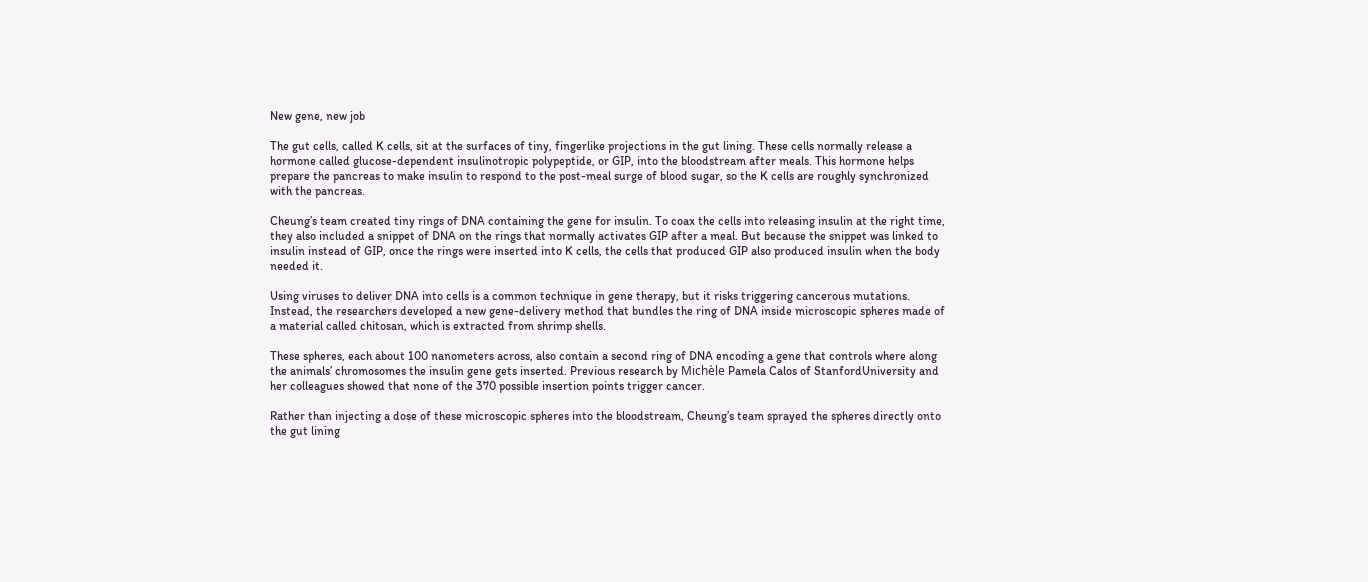New gene, new job

The gut cells, called K cells, sit at the surfaces of tiny, fingerlike projections in the gut lining. These cells normally release a hormone called glucose-dependent insulinotropic polypeptide, or GIP, into the bloodstream after meals. This hormone helps prepare the pancreas to make insulin to respond to the post-meal surge of blood sugar, so the K cells are roughly synchronized with the pancreas.

Cheung’s team created tiny rings of DNA containing the gene for insulin. To coax the cells into releasing insulin at the right time, they also included a snippet of DNA on the rings that normally activates GIP after a meal. But because the snippet was linked to insulin instead of GIP, once the rings were inserted into K cells, the cells that produced GIP also produced insulin when the body needed it.

Using viruses to deliver DNA into cells is a common technique in gene therapy, but it risks triggering cancerous mutations. Instead, the researchers developed a new gene-delivery method that bundles the ring of DNA inside microscopic spheres made of a material called chitosan, which is extracted from shrimp shells.

These spheres, each about 100 nanometers across, also contain a second ring of DNA encoding a gene that controls where along the animals’ chromosomes the insulin gene gets inserted. Previous research by Michèle Pamela Calos of StanfordUniversity and her colleagues showed that none of the 370 possible insertion points trigger cancer.

Rather than injecting a dose of these microscopic spheres into the bloodstream, Cheung’s team sprayed the spheres directly onto the gut lining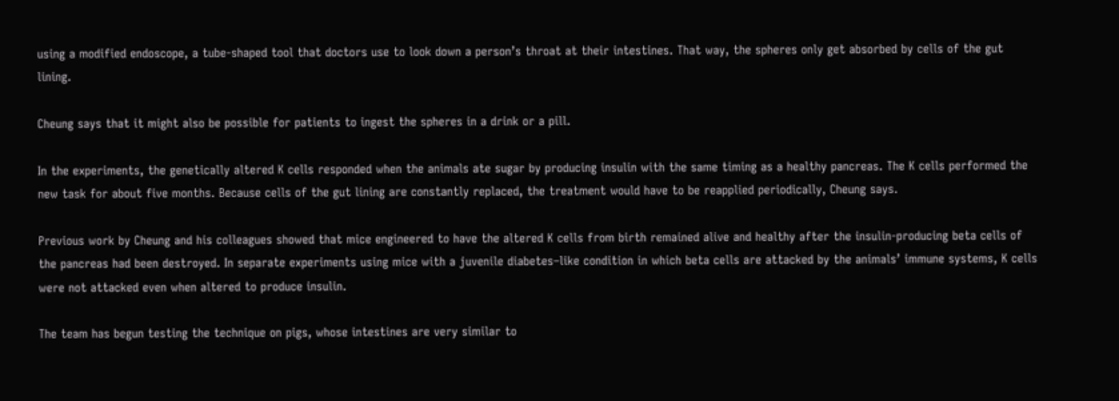using a modified endoscope, a tube-shaped tool that doctors use to look down a person’s throat at their intestines. That way, the spheres only get absorbed by cells of the gut lining.

Cheung says that it might also be possible for patients to ingest the spheres in a drink or a pill.

In the experiments, the genetically altered K cells responded when the animals ate sugar by producing insulin with the same timing as a healthy pancreas. The K cells performed the new task for about five months. Because cells of the gut lining are constantly replaced, the treatment would have to be reapplied periodically, Cheung says.

Previous work by Cheung and his colleagues showed that mice engineered to have the altered K cells from birth remained alive and healthy after the insulin-producing beta cells of the pancreas had been destroyed. In separate experiments using mice with a juvenile diabetes–like condition in which beta cells are attacked by the animals’ immune systems, K cells were not attacked even when altered to produce insulin.

The team has begun testing the technique on pigs, whose intestines are very similar to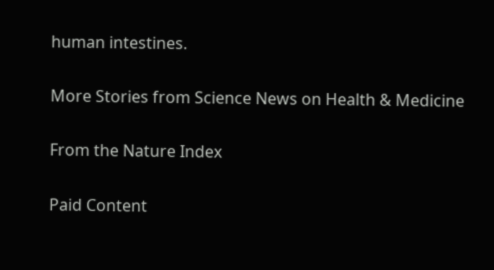human intestines.

More Stories from Science News on Health & Medicine

From the Nature Index

Paid Content